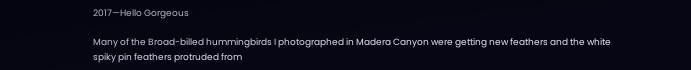2017—Hello Gorgeous

Many of the Broad-billed hummingbirds I photographed in Madera Canyon were getting new feathers and the white spiky pin feathers protruded from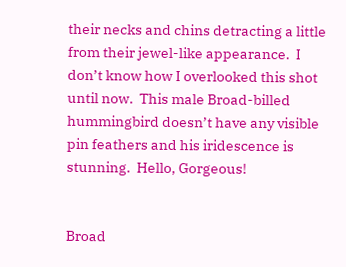their necks and chins detracting a little from their jewel-like appearance.  I don’t know how I overlooked this shot until now.  This male Broad-billed hummingbird doesn’t have any visible pin feathers and his iridescence is stunning.  Hello, Gorgeous!


Broad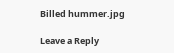Billed hummer.jpg

Leave a Reply